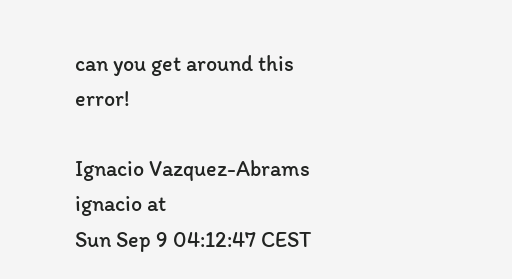can you get around this error!

Ignacio Vazquez-Abrams ignacio at
Sun Sep 9 04:12:47 CEST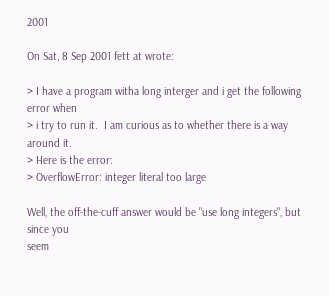2001

On Sat, 8 Sep 2001 fett at wrote:

> I have a program witha long interger and i get the following error when
> i try to run it.  I am curious as to whether there is a way around it.
> Here is the error:
> OverflowError: integer literal too large

Well, the off-the-cuff answer would be "use long integers", but since you
seem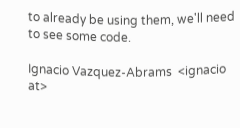to already be using them, we'll need to see some code.

Ignacio Vazquez-Abrams  <ignacio at>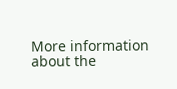More information about the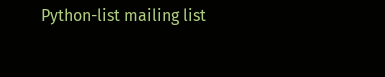Python-list mailing list